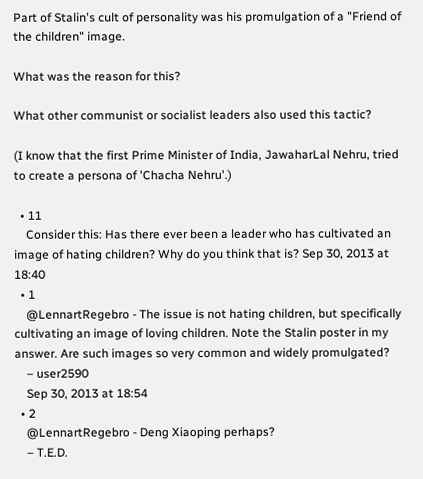Part of Stalin's cult of personality was his promulgation of a "Friend of the children" image.

What was the reason for this?

What other communist or socialist leaders also used this tactic?

(I know that the first Prime Minister of India, JawaharLal Nehru, tried to create a persona of 'Chacha Nehru'.)

  • 11
    Consider this: Has there ever been a leader who has cultivated an image of hating children? Why do you think that is? Sep 30, 2013 at 18:40
  • 1
    @LennartRegebro - The issue is not hating children, but specifically cultivating an image of loving children. Note the Stalin poster in my answer. Are such images so very common and widely promulgated?
    – user2590
    Sep 30, 2013 at 18:54
  • 2
    @LennartRegebro - Deng Xiaoping perhaps?
    – T.E.D.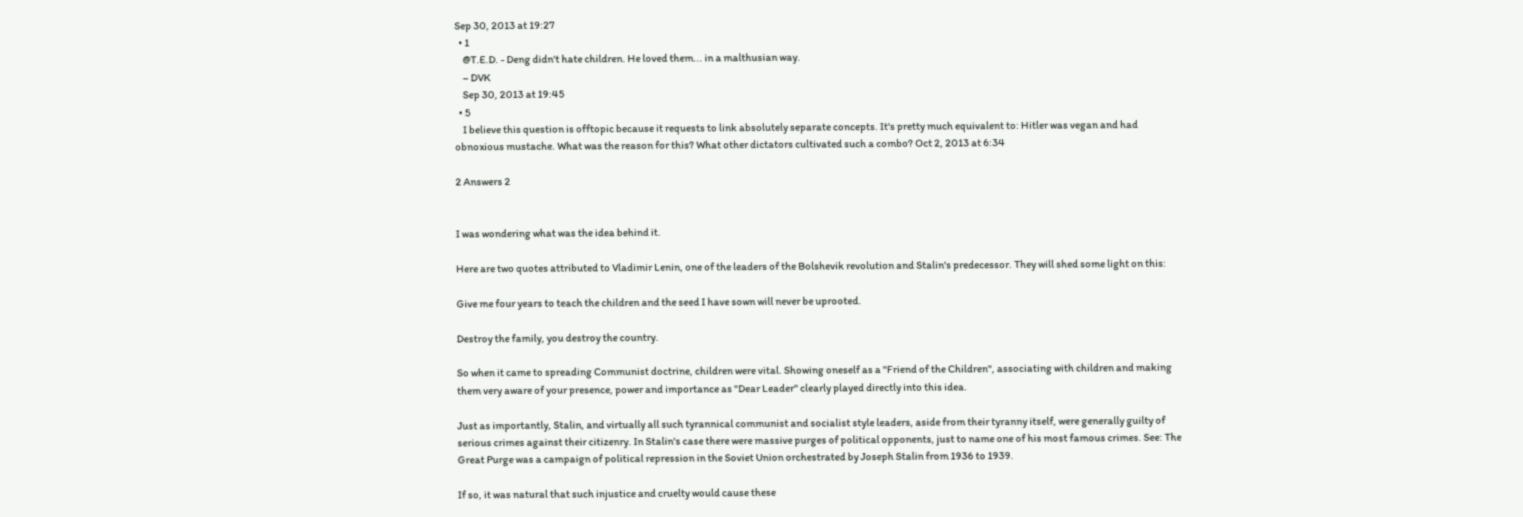Sep 30, 2013 at 19:27
  • 1
    @T.E.D. - Deng didn't hate children. He loved them... in a malthusian way.
    – DVK
    Sep 30, 2013 at 19:45
  • 5
    I believe this question is offtopic because it requests to link absolutely separate concepts. It's pretty much equivalent to: Hitler was vegan and had obnoxious mustache. What was the reason for this? What other dictators cultivated such a combo? Oct 2, 2013 at 6:34

2 Answers 2


I was wondering what was the idea behind it.

Here are two quotes attributed to Vladimir Lenin, one of the leaders of the Bolshevik revolution and Stalin's predecessor. They will shed some light on this:

Give me four years to teach the children and the seed I have sown will never be uprooted.

Destroy the family, you destroy the country.

So when it came to spreading Communist doctrine, children were vital. Showing oneself as a "Friend of the Children", associating with children and making them very aware of your presence, power and importance as "Dear Leader" clearly played directly into this idea.

Just as importantly, Stalin, and virtually all such tyrannical communist and socialist style leaders, aside from their tyranny itself, were generally guilty of serious crimes against their citizenry. In Stalin's case there were massive purges of political opponents, just to name one of his most famous crimes. See: The Great Purge was a campaign of political repression in the Soviet Union orchestrated by Joseph Stalin from 1936 to 1939.

If so, it was natural that such injustice and cruelty would cause these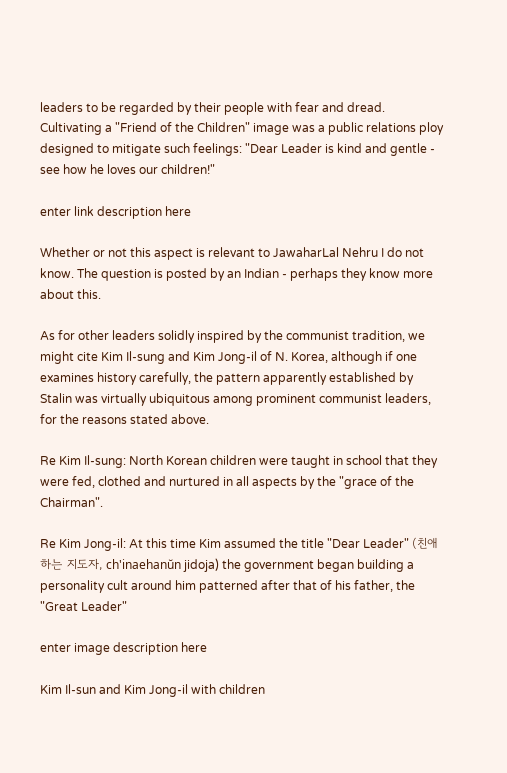leaders to be regarded by their people with fear and dread. Cultivating a "Friend of the Children" image was a public relations ploy designed to mitigate such feelings: "Dear Leader is kind and gentle - see how he loves our children!"

enter link description here

Whether or not this aspect is relevant to JawaharLal Nehru I do not know. The question is posted by an Indian - perhaps they know more about this.

As for other leaders solidly inspired by the communist tradition, we might cite Kim Il-sung and Kim Jong-il of N. Korea, although if one examines history carefully, the pattern apparently established by Stalin was virtually ubiquitous among prominent communist leaders, for the reasons stated above.

Re Kim Il-sung: North Korean children were taught in school that they were fed, clothed and nurtured in all aspects by the "grace of the Chairman".

Re Kim Jong-il: At this time Kim assumed the title "Dear Leader" (친애하는 지도자, ch'inaehanŭn jidoja) the government began building a personality cult around him patterned after that of his father, the "Great Leader"

enter image description here

Kim Il-sun and Kim Jong-il with children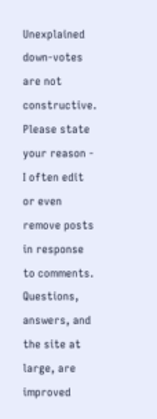Unexplained down-votes are not constructive. Please state your reason - I often edit or even remove posts in response to comments. Questions, answers, and the site at large, are improved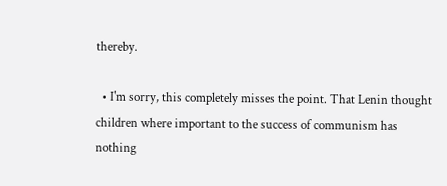thereby.

  • I'm sorry, this completely misses the point. That Lenin thought children where important to the success of communism has nothing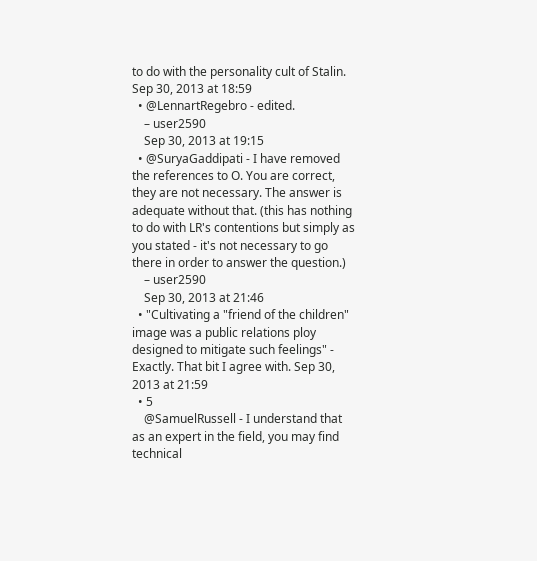to do with the personality cult of Stalin. Sep 30, 2013 at 18:59
  • @LennartRegebro - edited.
    – user2590
    Sep 30, 2013 at 19:15
  • @SuryaGaddipati - I have removed the references to O. You are correct, they are not necessary. The answer is adequate without that. (this has nothing to do with LR's contentions but simply as you stated - it's not necessary to go there in order to answer the question.)
    – user2590
    Sep 30, 2013 at 21:46
  • "Cultivating a "friend of the children" image was a public relations ploy designed to mitigate such feelings" - Exactly. That bit I agree with. Sep 30, 2013 at 21:59
  • 5
    @SamuelRussell - I understand that as an expert in the field, you may find technical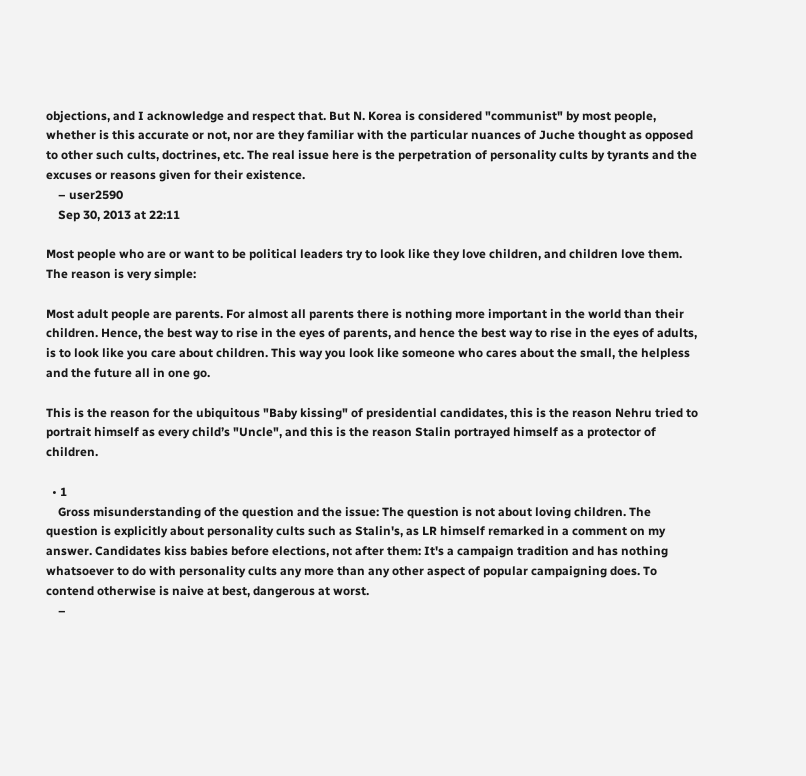objections, and I acknowledge and respect that. But N. Korea is considered "communist" by most people, whether is this accurate or not, nor are they familiar with the particular nuances of Juche thought as opposed to other such cults, doctrines, etc. The real issue here is the perpetration of personality cults by tyrants and the excuses or reasons given for their existence.
    – user2590
    Sep 30, 2013 at 22:11

Most people who are or want to be political leaders try to look like they love children, and children love them. The reason is very simple:

Most adult people are parents. For almost all parents there is nothing more important in the world than their children. Hence, the best way to rise in the eyes of parents, and hence the best way to rise in the eyes of adults, is to look like you care about children. This way you look like someone who cares about the small, the helpless and the future all in one go.

This is the reason for the ubiquitous "Baby kissing" of presidential candidates, this is the reason Nehru tried to portrait himself as every child’s "Uncle", and this is the reason Stalin portrayed himself as a protector of children.

  • 1
    Gross misunderstanding of the question and the issue: The question is not about loving children. The question is explicitly about personality cults such as Stalin's, as LR himself remarked in a comment on my answer. Candidates kiss babies before elections, not after them: It's a campaign tradition and has nothing whatsoever to do with personality cults any more than any other aspect of popular campaigning does. To contend otherwise is naive at best, dangerous at worst.
    –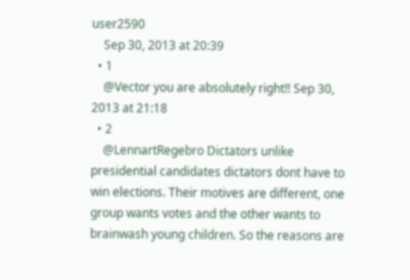user2590
    Sep 30, 2013 at 20:39
  • 1
    @Vector you are absolutely right!! Sep 30, 2013 at 21:18
  • 2
    @LennartRegebro Dictators unlike presidential candidates dictators dont have to win elections. Their motives are different, one group wants votes and the other wants to brainwash young children. So the reasons are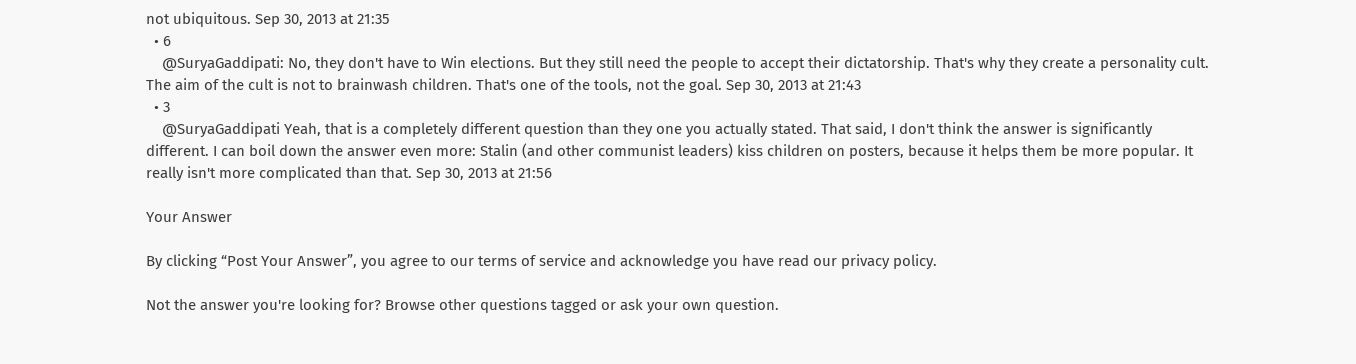not ubiquitous. Sep 30, 2013 at 21:35
  • 6
    @SuryaGaddipati: No, they don't have to Win elections. But they still need the people to accept their dictatorship. That's why they create a personality cult. The aim of the cult is not to brainwash children. That's one of the tools, not the goal. Sep 30, 2013 at 21:43
  • 3
    @SuryaGaddipati Yeah, that is a completely different question than they one you actually stated. That said, I don't think the answer is significantly different. I can boil down the answer even more: Stalin (and other communist leaders) kiss children on posters, because it helps them be more popular. It really isn't more complicated than that. Sep 30, 2013 at 21:56

Your Answer

By clicking “Post Your Answer”, you agree to our terms of service and acknowledge you have read our privacy policy.

Not the answer you're looking for? Browse other questions tagged or ask your own question.